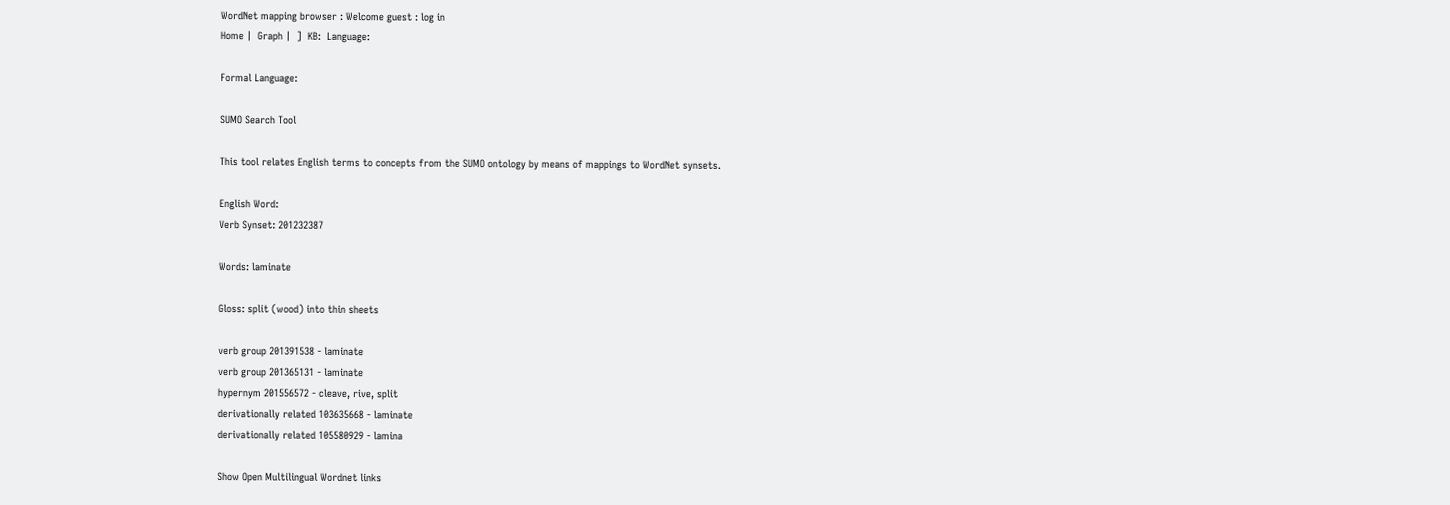WordNet mapping browser : Welcome guest : log in
Home |  Graph |  ]  KB:  Language:

Formal Language:

SUMO Search Tool

This tool relates English terms to concepts from the SUMO ontology by means of mappings to WordNet synsets.

English Word:
Verb Synset: 201232387

Words: laminate

Gloss: split (wood) into thin sheets

verb group 201391538 - laminate
verb group 201365131 - laminate
hypernym 201556572 - cleave, rive, split
derivationally related 103635668 - laminate
derivationally related 105580929 - lamina

Show Open Multilingual Wordnet links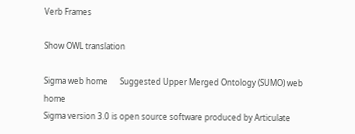Verb Frames

Show OWL translation

Sigma web home      Suggested Upper Merged Ontology (SUMO) web home
Sigma version 3.0 is open source software produced by Articulate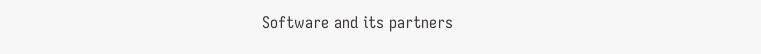Software and its partners